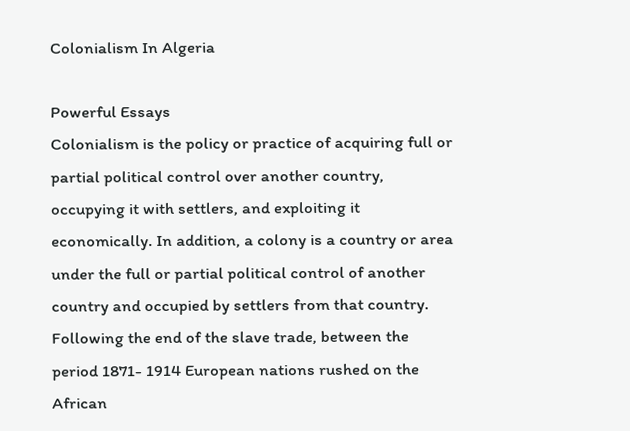Colonialism In Algeria

Powerful Essays
Colonialism is the policy or practice of acquiring full or partial political control over another country, occupying it with settlers, and exploiting it economically. In addition, a colony is a country or area under the full or partial political control of another country and occupied by settlers from that country. Following the end of the slave trade, between the period 1871- 1914 European nations rushed on the African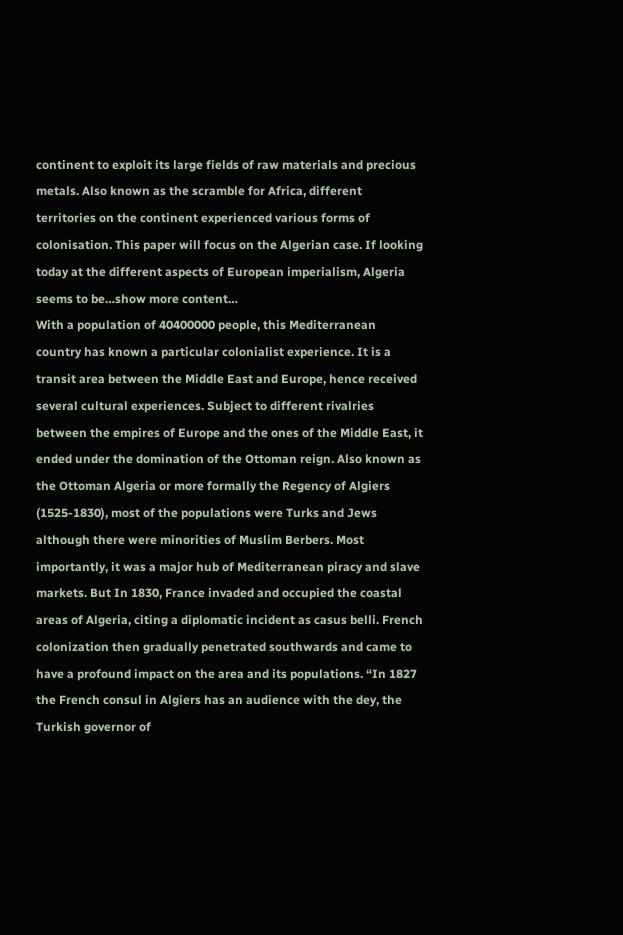continent to exploit its large fields of raw materials and precious metals. Also known as the scramble for Africa, different territories on the continent experienced various forms of colonisation. This paper will focus on the Algerian case. If looking today at the different aspects of European imperialism, Algeria seems to be…show more content…
With a population of 40400000 people, this Mediterranean country has known a particular colonialist experience. It is a transit area between the Middle East and Europe, hence received several cultural experiences. Subject to different rivalries between the empires of Europe and the ones of the Middle East, it ended under the domination of the Ottoman reign. Also known as the Ottoman Algeria or more formally the Regency of Algiers (1525-1830), most of the populations were Turks and Jews although there were minorities of Muslim Berbers. Most importantly, it was a major hub of Mediterranean piracy and slave markets. But In 1830, France invaded and occupied the coastal areas of Algeria, citing a diplomatic incident as casus belli. French colonization then gradually penetrated southwards and came to have a profound impact on the area and its populations. “In 1827 the French consul in Algiers has an audience with the dey, the Turkish governor of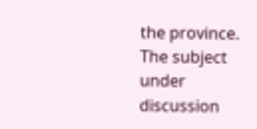the province. The subject under discussion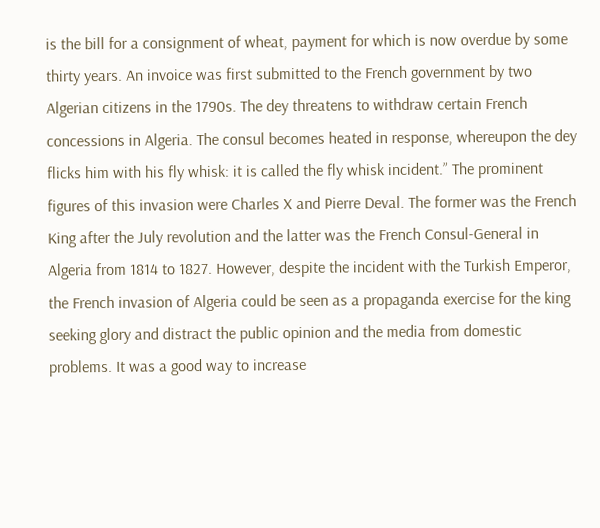is the bill for a consignment of wheat, payment for which is now overdue by some thirty years. An invoice was first submitted to the French government by two Algerian citizens in the 1790s. The dey threatens to withdraw certain French concessions in Algeria. The consul becomes heated in response, whereupon the dey flicks him with his fly whisk: it is called the fly whisk incident.” The prominent figures of this invasion were Charles X and Pierre Deval. The former was the French King after the July revolution and the latter was the French Consul-General in Algeria from 1814 to 1827. However, despite the incident with the Turkish Emperor, the French invasion of Algeria could be seen as a propaganda exercise for the king seeking glory and distract the public opinion and the media from domestic problems. It was a good way to increase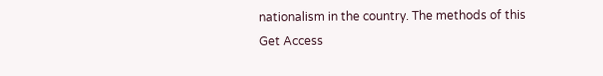nationalism in the country. The methods of this
Get Access